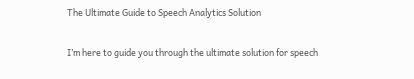The Ultimate Guide to Speech Analytics Solution

I’m here to guide you through the ultimate solution for speech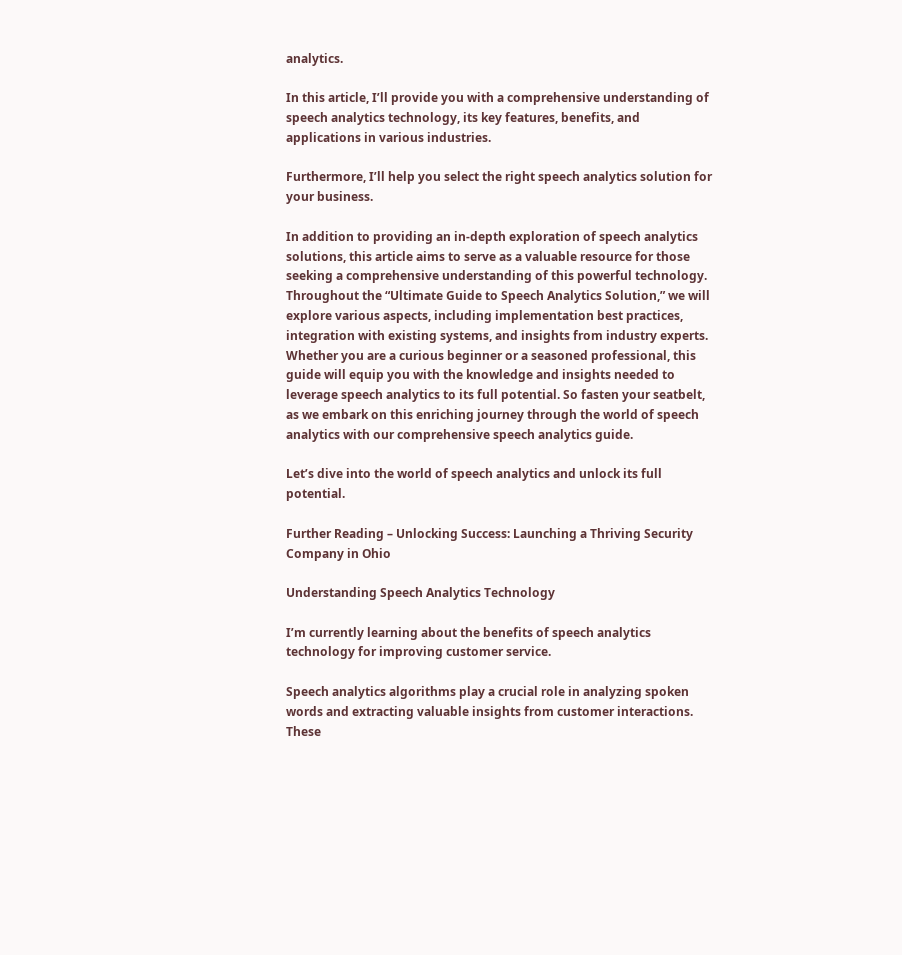analytics.

In this article, I’ll provide you with a comprehensive understanding of speech analytics technology, its key features, benefits, and applications in various industries.

Furthermore, I’ll help you select the right speech analytics solution for your business.

In addition to providing an in-depth exploration of speech analytics solutions, this article aims to serve as a valuable resource for those seeking a comprehensive understanding of this powerful technology. Throughout the “Ultimate Guide to Speech Analytics Solution,” we will explore various aspects, including implementation best practices, integration with existing systems, and insights from industry experts. Whether you are a curious beginner or a seasoned professional, this guide will equip you with the knowledge and insights needed to leverage speech analytics to its full potential. So fasten your seatbelt, as we embark on this enriching journey through the world of speech analytics with our comprehensive speech analytics guide.

Let’s dive into the world of speech analytics and unlock its full potential.

Further Reading – Unlocking Success: Launching a Thriving Security Company in Ohio

Understanding Speech Analytics Technology

I’m currently learning about the benefits of speech analytics technology for improving customer service.

Speech analytics algorithms play a crucial role in analyzing spoken words and extracting valuable insights from customer interactions. These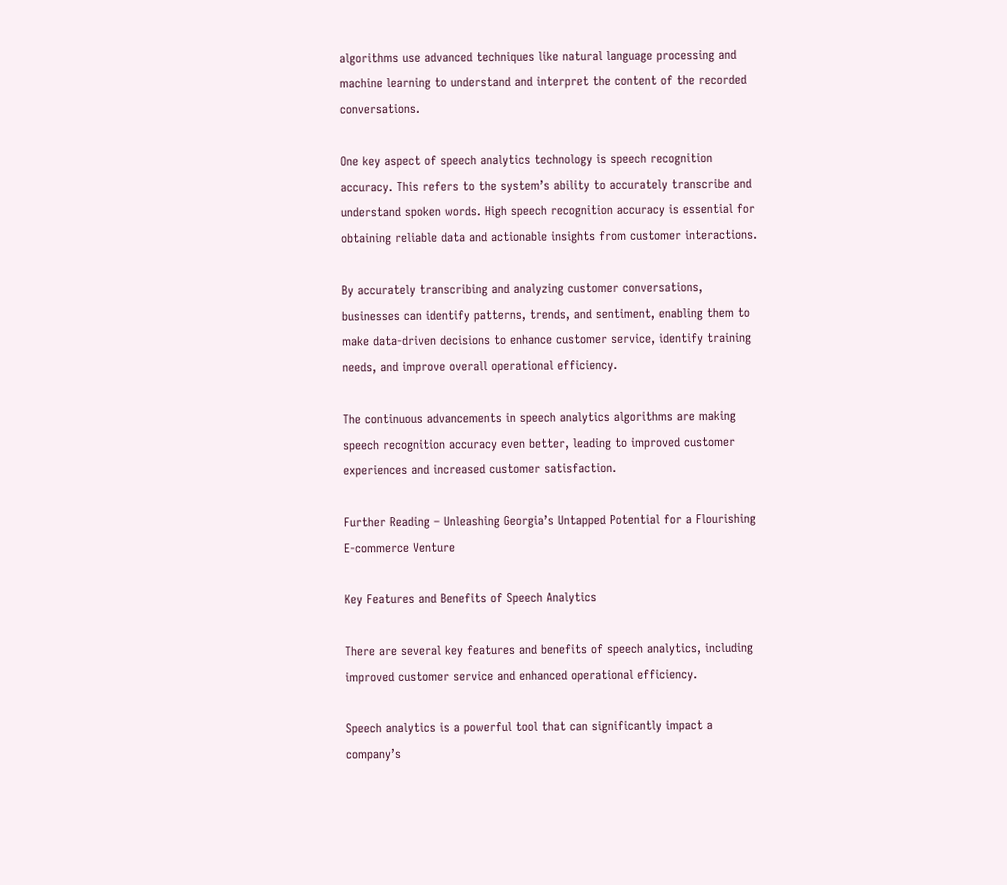algorithms use advanced techniques like natural language processing and machine learning to understand and interpret the content of the recorded conversations.

One key aspect of speech analytics technology is speech recognition accuracy. This refers to the system’s ability to accurately transcribe and understand spoken words. High speech recognition accuracy is essential for obtaining reliable data and actionable insights from customer interactions.

By accurately transcribing and analyzing customer conversations, businesses can identify patterns, trends, and sentiment, enabling them to make data-driven decisions to enhance customer service, identify training needs, and improve overall operational efficiency.

The continuous advancements in speech analytics algorithms are making speech recognition accuracy even better, leading to improved customer experiences and increased customer satisfaction.

Further Reading – Unleashing Georgia’s Untapped Potential for a Flourishing E-commerce Venture

Key Features and Benefits of Speech Analytics

There are several key features and benefits of speech analytics, including improved customer service and enhanced operational efficiency.

Speech analytics is a powerful tool that can significantly impact a company’s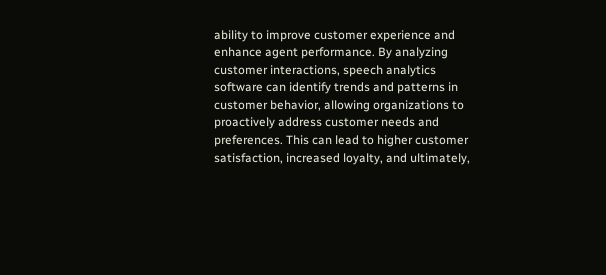ability to improve customer experience and enhance agent performance. By analyzing customer interactions, speech analytics software can identify trends and patterns in customer behavior, allowing organizations to proactively address customer needs and preferences. This can lead to higher customer satisfaction, increased loyalty, and ultimately,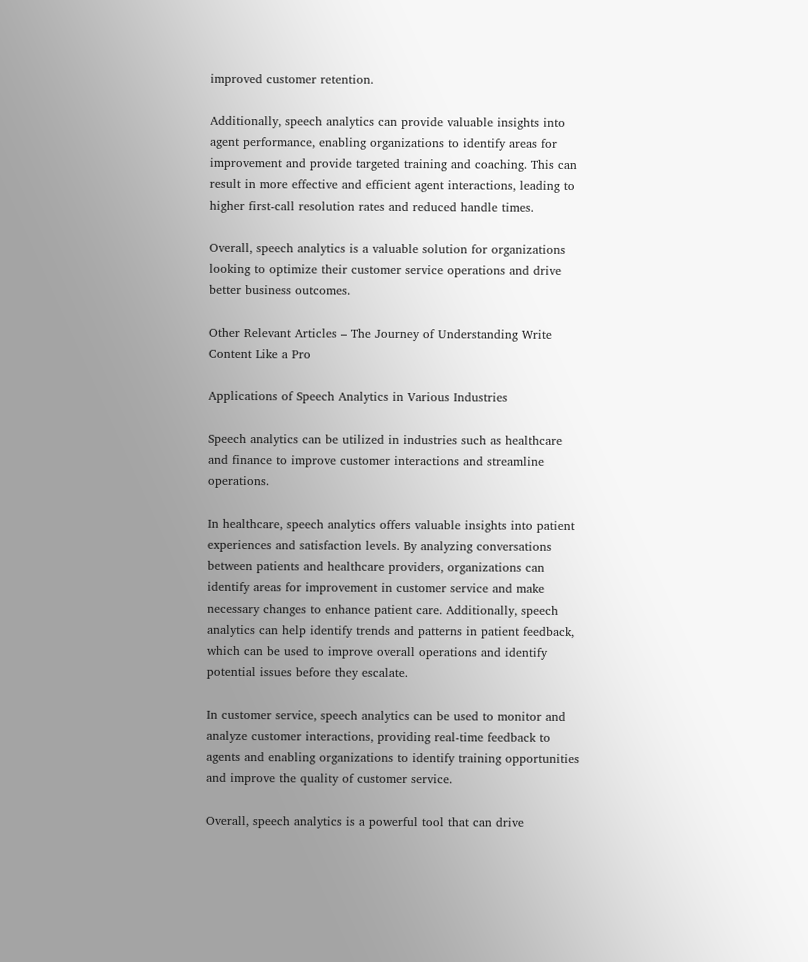improved customer retention.

Additionally, speech analytics can provide valuable insights into agent performance, enabling organizations to identify areas for improvement and provide targeted training and coaching. This can result in more effective and efficient agent interactions, leading to higher first-call resolution rates and reduced handle times.

Overall, speech analytics is a valuable solution for organizations looking to optimize their customer service operations and drive better business outcomes.

Other Relevant Articles – The Journey of Understanding Write Content Like a Pro

Applications of Speech Analytics in Various Industries

Speech analytics can be utilized in industries such as healthcare and finance to improve customer interactions and streamline operations.

In healthcare, speech analytics offers valuable insights into patient experiences and satisfaction levels. By analyzing conversations between patients and healthcare providers, organizations can identify areas for improvement in customer service and make necessary changes to enhance patient care. Additionally, speech analytics can help identify trends and patterns in patient feedback, which can be used to improve overall operations and identify potential issues before they escalate.

In customer service, speech analytics can be used to monitor and analyze customer interactions, providing real-time feedback to agents and enabling organizations to identify training opportunities and improve the quality of customer service.

Overall, speech analytics is a powerful tool that can drive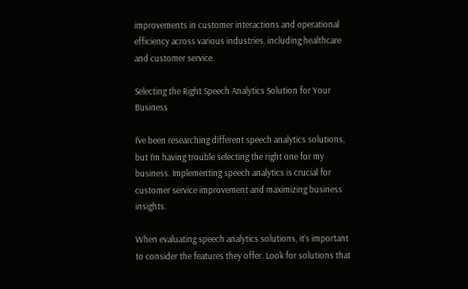improvements in customer interactions and operational efficiency across various industries, including healthcare and customer service.

Selecting the Right Speech Analytics Solution for Your Business

I’ve been researching different speech analytics solutions, but I’m having trouble selecting the right one for my business. Implementing speech analytics is crucial for customer service improvement and maximizing business insights.

When evaluating speech analytics solutions, it’s important to consider the features they offer. Look for solutions that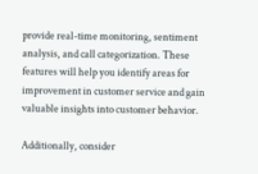provide real-time monitoring, sentiment analysis, and call categorization. These features will help you identify areas for improvement in customer service and gain valuable insights into customer behavior.

Additionally, consider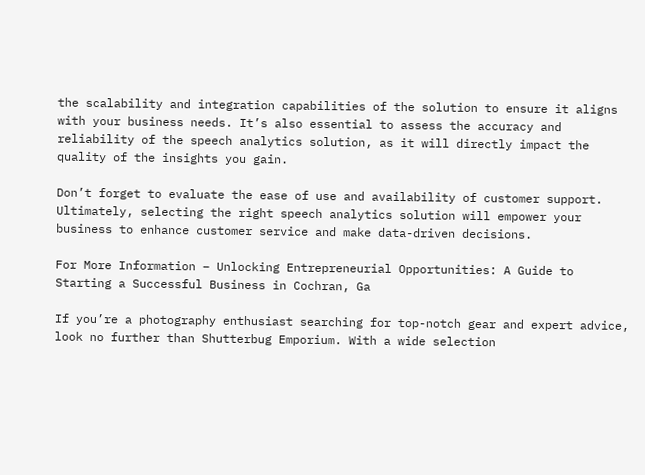the scalability and integration capabilities of the solution to ensure it aligns with your business needs. It’s also essential to assess the accuracy and reliability of the speech analytics solution, as it will directly impact the quality of the insights you gain.

Don’t forget to evaluate the ease of use and availability of customer support. Ultimately, selecting the right speech analytics solution will empower your business to enhance customer service and make data-driven decisions.

For More Information – Unlocking Entrepreneurial Opportunities: A Guide to Starting a Successful Business in Cochran, Ga

If you’re a photography enthusiast searching for top-notch gear and expert advice, look no further than Shutterbug Emporium. With a wide selection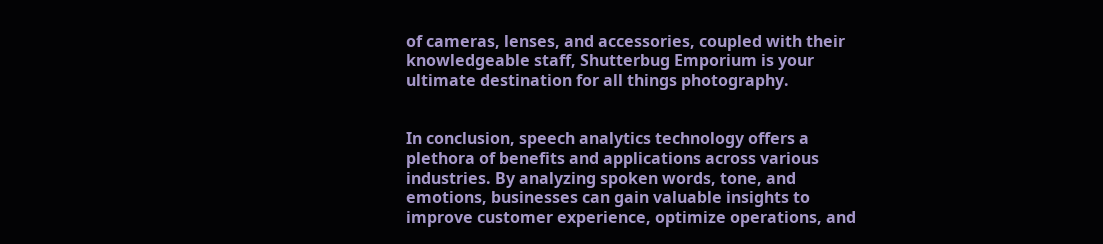of cameras, lenses, and accessories, coupled with their knowledgeable staff, Shutterbug Emporium is your ultimate destination for all things photography.


In conclusion, speech analytics technology offers a plethora of benefits and applications across various industries. By analyzing spoken words, tone, and emotions, businesses can gain valuable insights to improve customer experience, optimize operations, and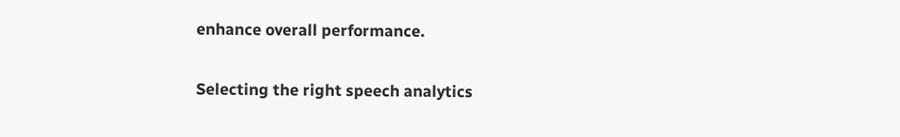enhance overall performance.

Selecting the right speech analytics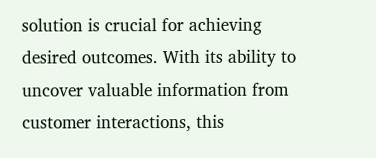solution is crucial for achieving desired outcomes. With its ability to uncover valuable information from customer interactions, this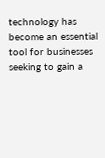technology has become an essential tool for businesses seeking to gain a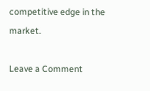competitive edge in the market.

Leave a Comment